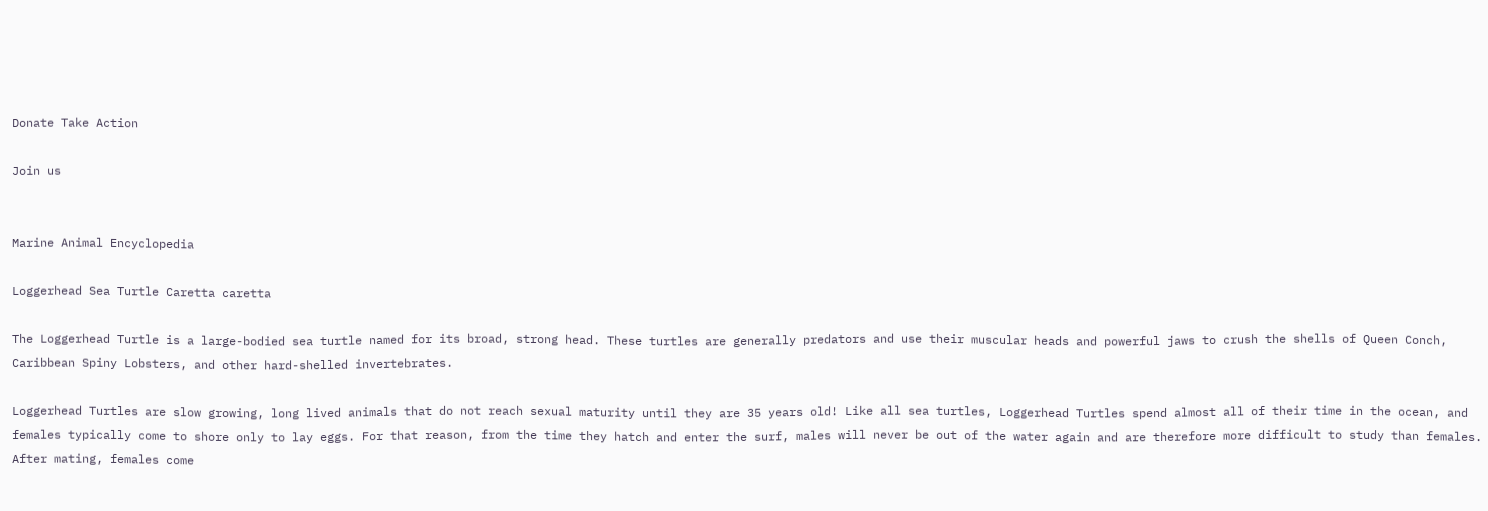Donate Take Action

Join us


Marine Animal Encyclopedia

Loggerhead Sea Turtle Caretta caretta

The Loggerhead Turtle is a large-bodied sea turtle named for its broad, strong head. These turtles are generally predators and use their muscular heads and powerful jaws to crush the shells of Queen Conch, Caribbean Spiny Lobsters, and other hard-shelled invertebrates.

Loggerhead Turtles are slow growing, long lived animals that do not reach sexual maturity until they are 35 years old! Like all sea turtles, Loggerhead Turtles spend almost all of their time in the ocean, and females typically come to shore only to lay eggs. For that reason, from the time they hatch and enter the surf, males will never be out of the water again and are therefore more difficult to study than females. After mating, females come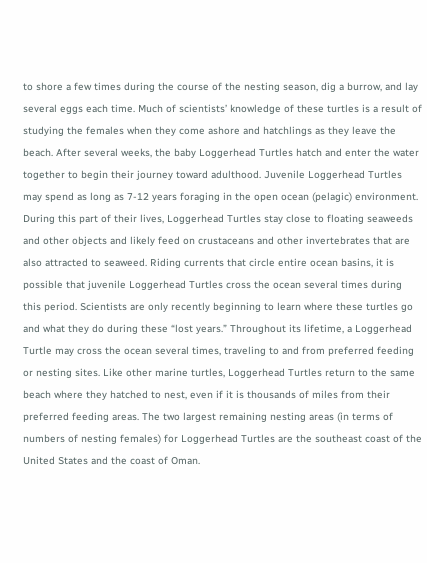to shore a few times during the course of the nesting season, dig a burrow, and lay several eggs each time. Much of scientists’ knowledge of these turtles is a result of studying the females when they come ashore and hatchlings as they leave the beach. After several weeks, the baby Loggerhead Turtles hatch and enter the water together to begin their journey toward adulthood. Juvenile Loggerhead Turtles may spend as long as 7-12 years foraging in the open ocean (pelagic) environment. During this part of their lives, Loggerhead Turtles stay close to floating seaweeds and other objects and likely feed on crustaceans and other invertebrates that are also attracted to seaweed. Riding currents that circle entire ocean basins, it is possible that juvenile Loggerhead Turtles cross the ocean several times during this period. Scientists are only recently beginning to learn where these turtles go and what they do during these “lost years.” Throughout its lifetime, a Loggerhead Turtle may cross the ocean several times, traveling to and from preferred feeding or nesting sites. Like other marine turtles, Loggerhead Turtles return to the same beach where they hatched to nest, even if it is thousands of miles from their preferred feeding areas. The two largest remaining nesting areas (in terms of numbers of nesting females) for Loggerhead Turtles are the southeast coast of the United States and the coast of Oman.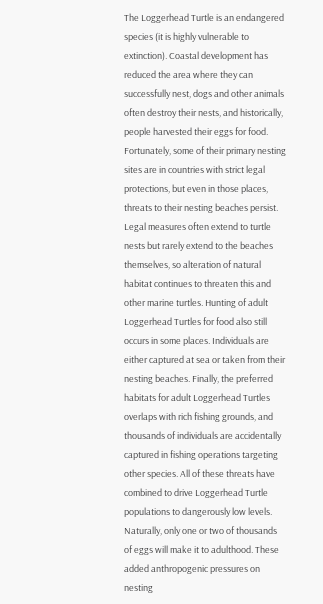The Loggerhead Turtle is an endangered species (it is highly vulnerable to extinction). Coastal development has reduced the area where they can successfully nest, dogs and other animals often destroy their nests, and historically, people harvested their eggs for food. Fortunately, some of their primary nesting sites are in countries with strict legal protections, but even in those places, threats to their nesting beaches persist. Legal measures often extend to turtle nests but rarely extend to the beaches themselves, so alteration of natural habitat continues to threaten this and other marine turtles. Hunting of adult Loggerhead Turtles for food also still occurs in some places. Individuals are either captured at sea or taken from their nesting beaches. Finally, the preferred habitats for adult Loggerhead Turtles overlaps with rich fishing grounds, and thousands of individuals are accidentally captured in fishing operations targeting other species. All of these threats have combined to drive Loggerhead Turtle populations to dangerously low levels. Naturally, only one or two of thousands of eggs will make it to adulthood. These added anthropogenic pressures on nesting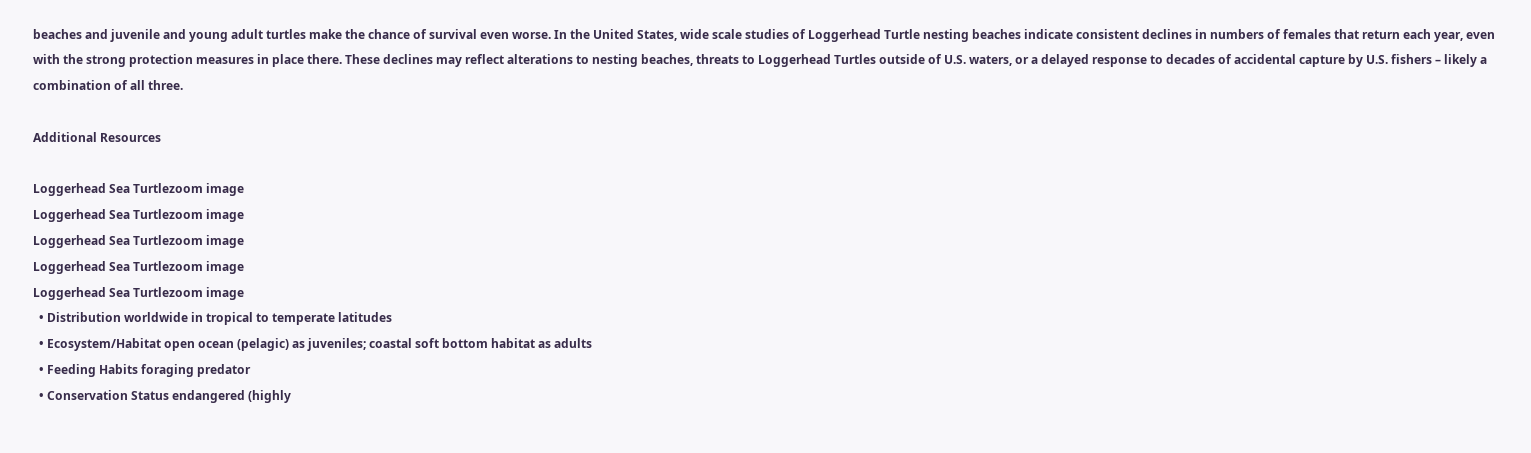beaches and juvenile and young adult turtles make the chance of survival even worse. In the United States, wide scale studies of Loggerhead Turtle nesting beaches indicate consistent declines in numbers of females that return each year, even with the strong protection measures in place there. These declines may reflect alterations to nesting beaches, threats to Loggerhead Turtles outside of U.S. waters, or a delayed response to decades of accidental capture by U.S. fishers – likely a combination of all three.

Additional Resources

Loggerhead Sea Turtlezoom image
Loggerhead Sea Turtlezoom image
Loggerhead Sea Turtlezoom image
Loggerhead Sea Turtlezoom image
Loggerhead Sea Turtlezoom image
  • Distribution worldwide in tropical to temperate latitudes
  • Ecosystem/Habitat open ocean (pelagic) as juveniles; coastal soft bottom habitat as adults
  • Feeding Habits foraging predator
  • Conservation Status endangered (highly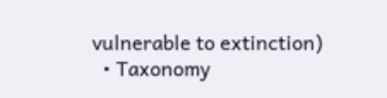vulnerable to extinction)
  • Taxonomy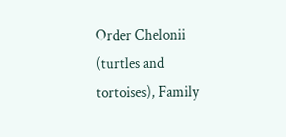Order Chelonii (turtles and tortoises), Family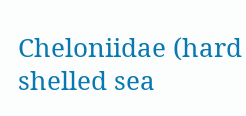Cheloniidae (hard shelled sea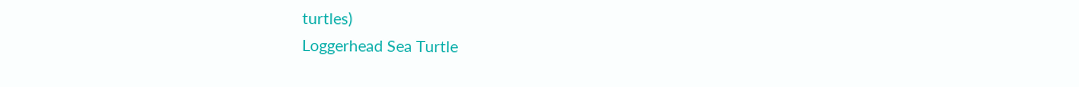turtles)
Loggerhead Sea Turtle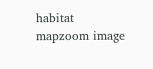habitat mapzoom image